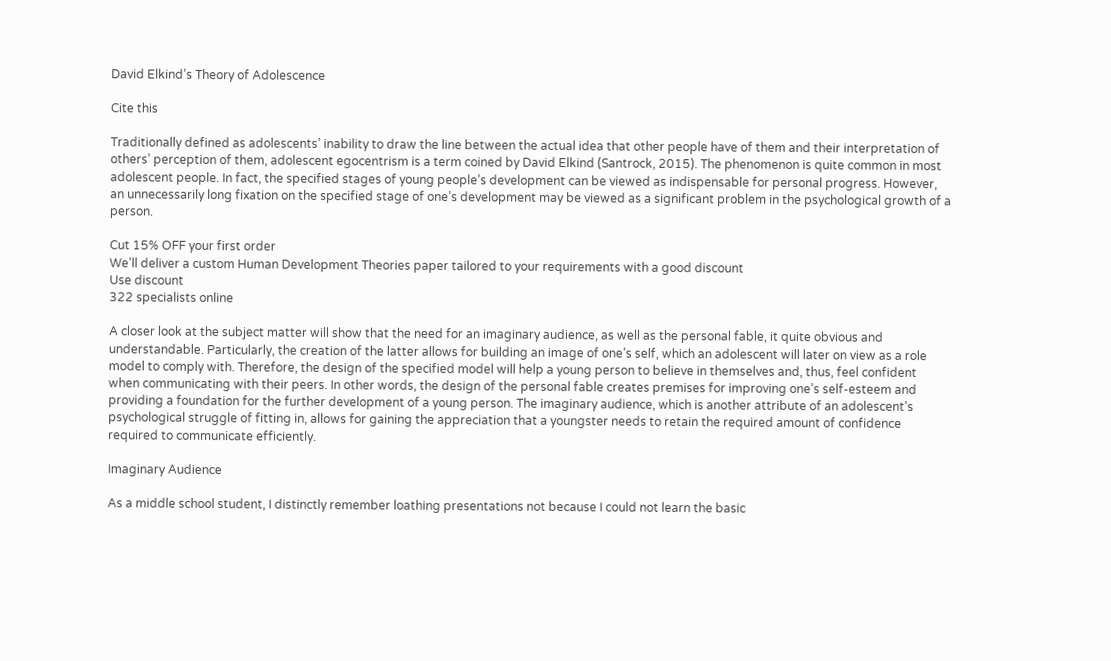David Elkind’s Theory of Adolescence

Cite this

Traditionally defined as adolescents’ inability to draw the line between the actual idea that other people have of them and their interpretation of others’ perception of them, adolescent egocentrism is a term coined by David Elkind (Santrock, 2015). The phenomenon is quite common in most adolescent people. In fact, the specified stages of young people’s development can be viewed as indispensable for personal progress. However, an unnecessarily long fixation on the specified stage of one’s development may be viewed as a significant problem in the psychological growth of a person.

Cut 15% OFF your first order
We’ll deliver a custom Human Development Theories paper tailored to your requirements with a good discount
Use discount
322 specialists online

A closer look at the subject matter will show that the need for an imaginary audience, as well as the personal fable, it quite obvious and understandable. Particularly, the creation of the latter allows for building an image of one’s self, which an adolescent will later on view as a role model to comply with. Therefore, the design of the specified model will help a young person to believe in themselves and, thus, feel confident when communicating with their peers. In other words, the design of the personal fable creates premises for improving one’s self-esteem and providing a foundation for the further development of a young person. The imaginary audience, which is another attribute of an adolescent’s psychological struggle of fitting in, allows for gaining the appreciation that a youngster needs to retain the required amount of confidence required to communicate efficiently.

Imaginary Audience

As a middle school student, I distinctly remember loathing presentations not because I could not learn the basic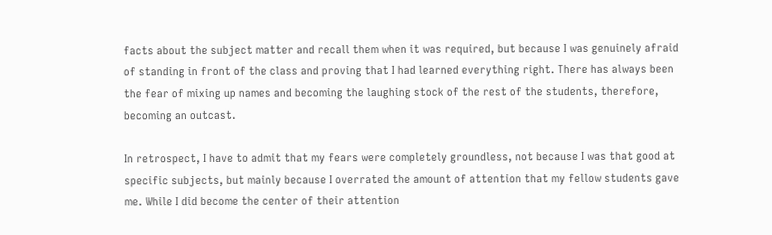facts about the subject matter and recall them when it was required, but because I was genuinely afraid of standing in front of the class and proving that I had learned everything right. There has always been the fear of mixing up names and becoming the laughing stock of the rest of the students, therefore, becoming an outcast.

In retrospect, I have to admit that my fears were completely groundless, not because I was that good at specific subjects, but mainly because I overrated the amount of attention that my fellow students gave me. While I did become the center of their attention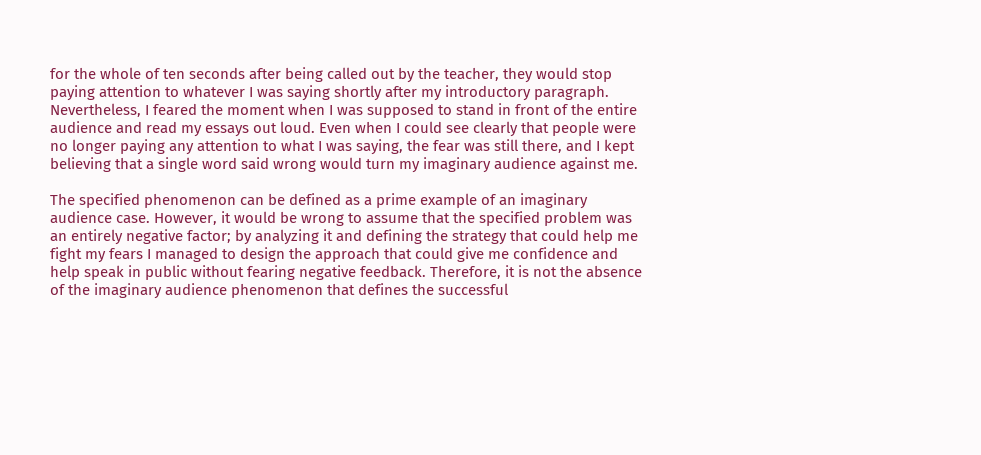for the whole of ten seconds after being called out by the teacher, they would stop paying attention to whatever I was saying shortly after my introductory paragraph. Nevertheless, I feared the moment when I was supposed to stand in front of the entire audience and read my essays out loud. Even when I could see clearly that people were no longer paying any attention to what I was saying, the fear was still there, and I kept believing that a single word said wrong would turn my imaginary audience against me.

The specified phenomenon can be defined as a prime example of an imaginary audience case. However, it would be wrong to assume that the specified problem was an entirely negative factor; by analyzing it and defining the strategy that could help me fight my fears I managed to design the approach that could give me confidence and help speak in public without fearing negative feedback. Therefore, it is not the absence of the imaginary audience phenomenon that defines the successful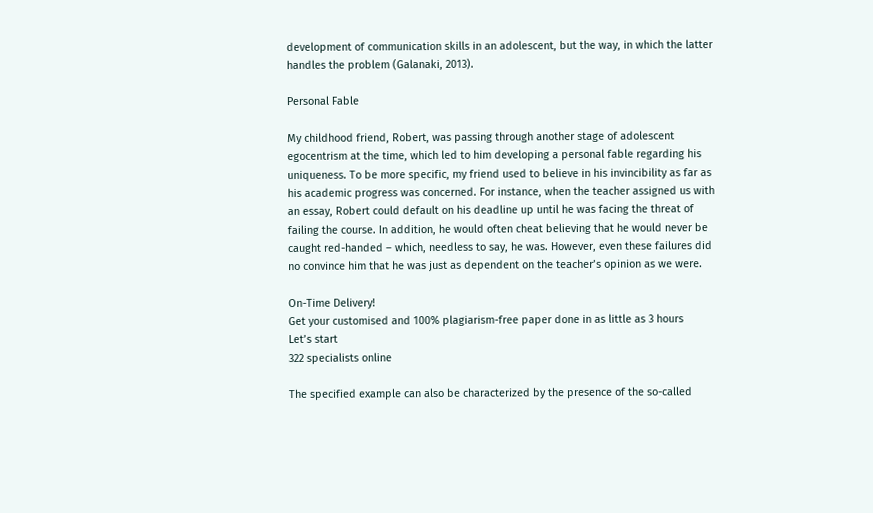development of communication skills in an adolescent, but the way, in which the latter handles the problem (Galanaki, 2013).

Personal Fable

My childhood friend, Robert, was passing through another stage of adolescent egocentrism at the time, which led to him developing a personal fable regarding his uniqueness. To be more specific, my friend used to believe in his invincibility as far as his academic progress was concerned. For instance, when the teacher assigned us with an essay, Robert could default on his deadline up until he was facing the threat of failing the course. In addition, he would often cheat believing that he would never be caught red-handed – which, needless to say, he was. However, even these failures did no convince him that he was just as dependent on the teacher’s opinion as we were.

On-Time Delivery!
Get your customised and 100% plagiarism-free paper done in as little as 3 hours
Let’s start
322 specialists online

The specified example can also be characterized by the presence of the so-called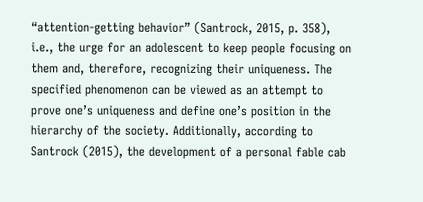“attention-getting behavior” (Santrock, 2015, p. 358), i.e., the urge for an adolescent to keep people focusing on them and, therefore, recognizing their uniqueness. The specified phenomenon can be viewed as an attempt to prove one’s uniqueness and define one’s position in the hierarchy of the society. Additionally, according to Santrock (2015), the development of a personal fable cab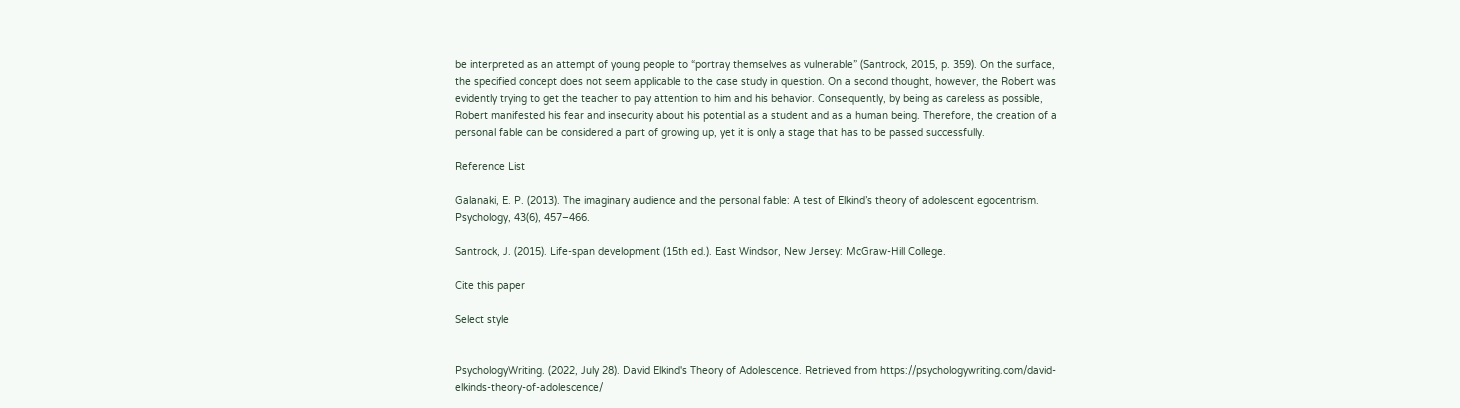be interpreted as an attempt of young people to “portray themselves as vulnerable” (Santrock, 2015, p. 359). On the surface, the specified concept does not seem applicable to the case study in question. On a second thought, however, the Robert was evidently trying to get the teacher to pay attention to him and his behavior. Consequently, by being as careless as possible, Robert manifested his fear and insecurity about his potential as a student and as a human being. Therefore, the creation of a personal fable can be considered a part of growing up, yet it is only a stage that has to be passed successfully.

Reference List

Galanaki, E. P. (2013). The imaginary audience and the personal fable: A test of Elkind’s theory of adolescent egocentrism. Psychology, 43(6), 457–466.

Santrock, J. (2015). Life-span development (15th ed.). East Windsor, New Jersey: McGraw-Hill College.

Cite this paper

Select style


PsychologyWriting. (2022, July 28). David Elkind's Theory of Adolescence. Retrieved from https://psychologywriting.com/david-elkinds-theory-of-adolescence/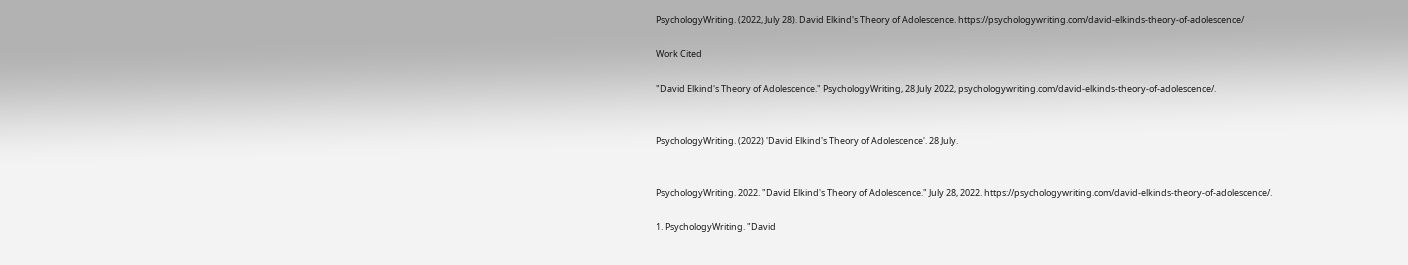PsychologyWriting. (2022, July 28). David Elkind's Theory of Adolescence. https://psychologywriting.com/david-elkinds-theory-of-adolescence/

Work Cited

"David Elkind's Theory of Adolescence." PsychologyWriting, 28 July 2022, psychologywriting.com/david-elkinds-theory-of-adolescence/.


PsychologyWriting. (2022) 'David Elkind's Theory of Adolescence'. 28 July.


PsychologyWriting. 2022. "David Elkind's Theory of Adolescence." July 28, 2022. https://psychologywriting.com/david-elkinds-theory-of-adolescence/.

1. PsychologyWriting. "David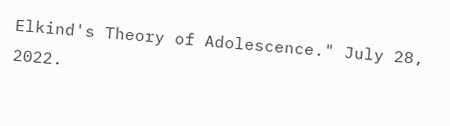Elkind's Theory of Adolescence." July 28, 2022.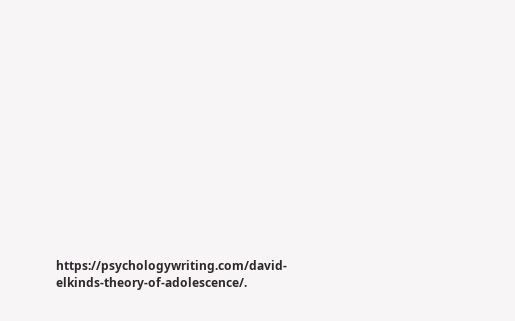https://psychologywriting.com/david-elkinds-theory-of-adolescence/.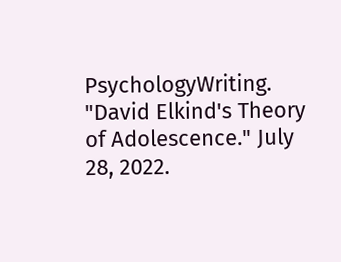PsychologyWriting. "David Elkind's Theory of Adolescence." July 28, 2022.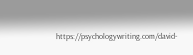https://psychologywriting.com/david-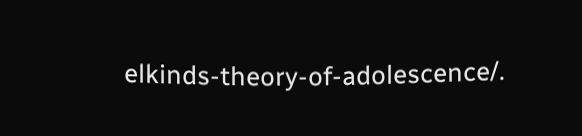elkinds-theory-of-adolescence/.